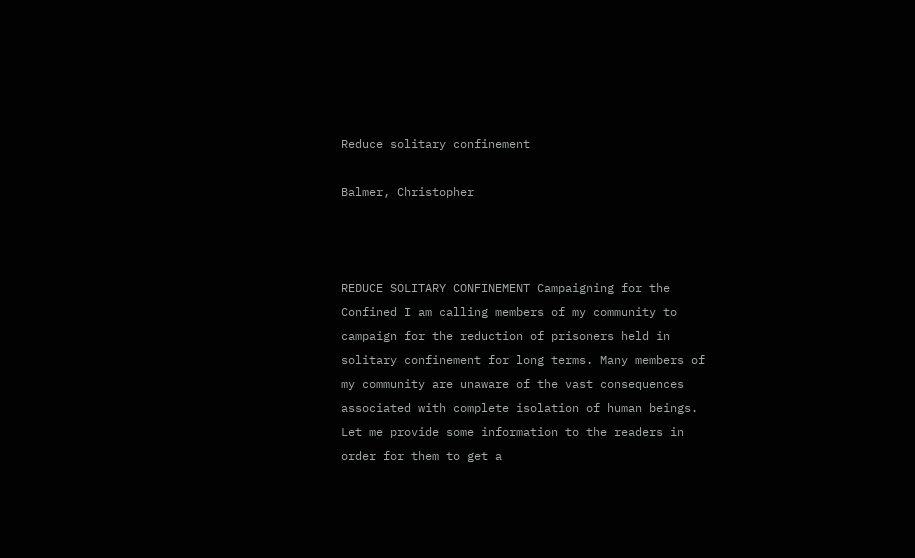Reduce solitary confinement

Balmer, Christopher



REDUCE SOLITARY CONFINEMENT Campaigning for the Confined I am calling members of my community to campaign for the reduction of prisoners held in solitary confinement for long terms. Many members of my community are unaware of the vast consequences associated with complete isolation of human beings. Let me provide some information to the readers in order for them to get a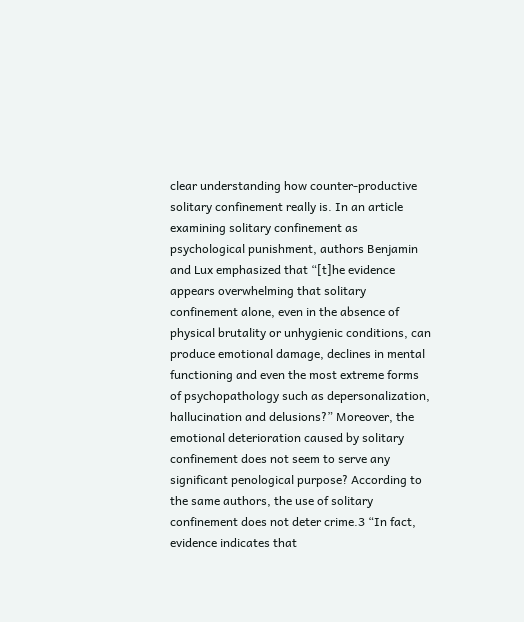clear understanding how counter-productive solitary confinement really is. In an article examining solitary confinement as psychological punishment, authors Benjamin and Lux emphasized that “[t]he evidence appears overwhelming that solitary confinement alone, even in the absence of physical brutality or unhygienic conditions, can produce emotional damage, declines in mental functioning and even the most extreme forms of psychopathology such as depersonalization, hallucination and delusions?” Moreover, the emotional deterioration caused by solitary confinement does not seem to serve any significant penological purpose? According to the same authors, the use of solitary confinement does not deter crime.3 “In fact, evidence indicates that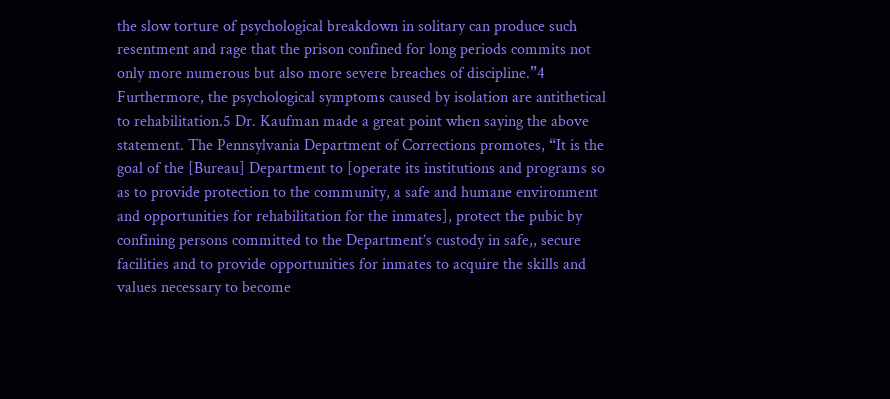the slow torture of psychological breakdown in solitary can produce such resentment and rage that the prison confined for long periods commits not only more numerous but also more severe breaches of discipline.”4 Furthermore, the psychological symptoms caused by isolation are antithetical to rehabilitation.5 Dr. Kaufman made a great point when saying the above statement. The Pennsylvania Department of Corrections promotes, “It is the goal of the [Bureau] Department to [operate its institutions and programs so as to provide protection to the community, a safe and humane environment and opportunities for rehabilitation for the inmates], protect the pubic by confining persons committed to the Department’s custody in safe,, secure facilities and to provide opportunities for inmates to acquire the skills and values necessary to become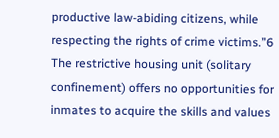productive law-abiding citizens, while respecting the rights of crime victims.”6 The restrictive housing unit (solitary confinement) offers no opportunities for inmates to acquire the skills and values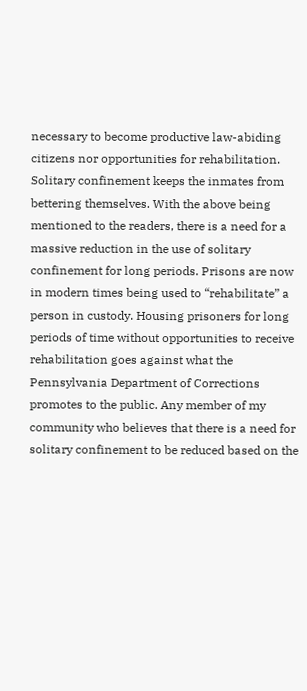necessary to become productive law-abiding citizens nor opportunities for rehabilitation. Solitary confinement keeps the inmates from bettering themselves. With the above being mentioned to the readers, there is a need for a massive reduction in the use of solitary confinement for long periods. Prisons are now in modern times being used to “rehabilitate” a person in custody. Housing prisoners for long periods of time without opportunities to receive rehabilitation goes against what the Pennsylvania Department of Corrections promotes to the public. Any member of my community who believes that there is a need for solitary confinement to be reduced based on the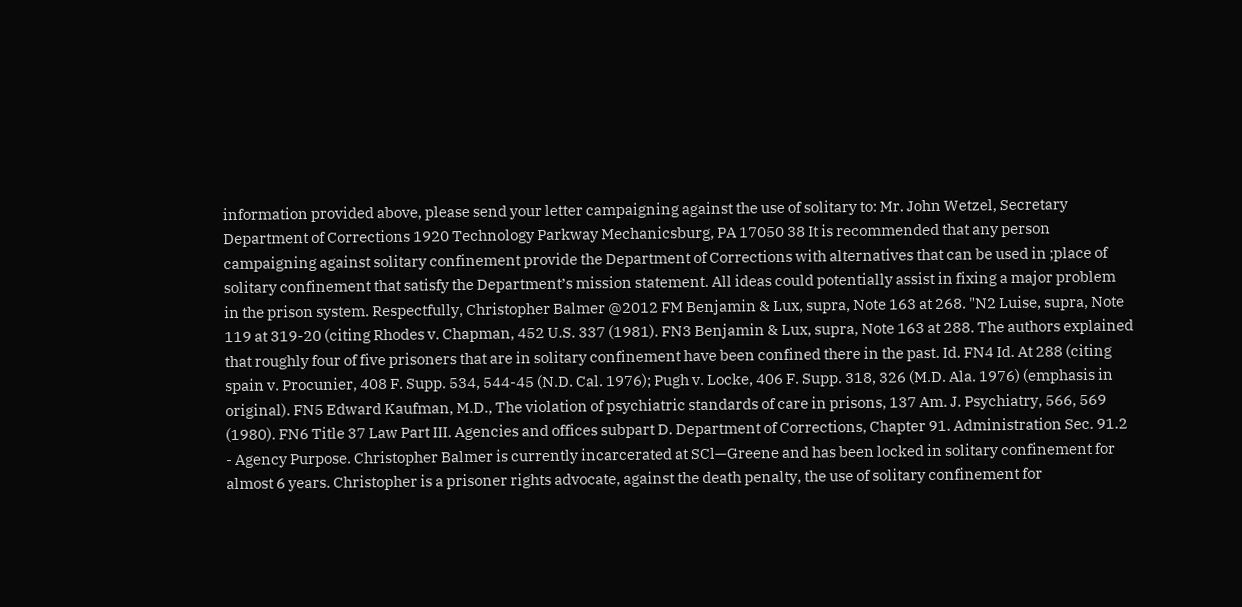information provided above, please send your letter campaigning against the use of solitary to: Mr. John Wetzel, Secretary Department of Corrections 1920 Technology Parkway Mechanicsburg, PA 17050 38 It is recommended that any person campaigning against solitary confinement provide the Department of Corrections with alternatives that can be used in ;place of solitary confinement that satisfy the Department’s mission statement. All ideas could potentially assist in fixing a major problem in the prison system. Respectfully, Christopher Balmer @2012 FM Benjamin & Lux, supra, Note 163 at 268. "N2 Luise, supra, Note 119 at 319-20 (citing Rhodes v. Chapman, 452 U.S. 337 (1981). FN3 Benjamin & Lux, supra, Note 163 at 288. The authors explained that roughly four of five prisoners that are in solitary confinement have been confined there in the past. Id. FN4 Id. At 288 (citing spain v. Procunier, 408 F. Supp. 534, 544-45 (N.D. Cal. 1976); Pugh v. Locke, 406 F. Supp. 318, 326 (M.D. Ala. 1976) (emphasis in original). FN5 Edward Kaufman, M.D., The violation of psychiatric standards of care in prisons, 137 Am. J. Psychiatry, 566, 569 (1980). FN6 Title 37 Law Part III. Agencies and offices subpart D. Department of Corrections, Chapter 91. Administration Sec. 91.2 - Agency Purpose. Christopher Balmer is currently incarcerated at SCl—Greene and has been locked in solitary confinement for almost 6 years. Christopher is a prisoner rights advocate, against the death penalty, the use of solitary confinement for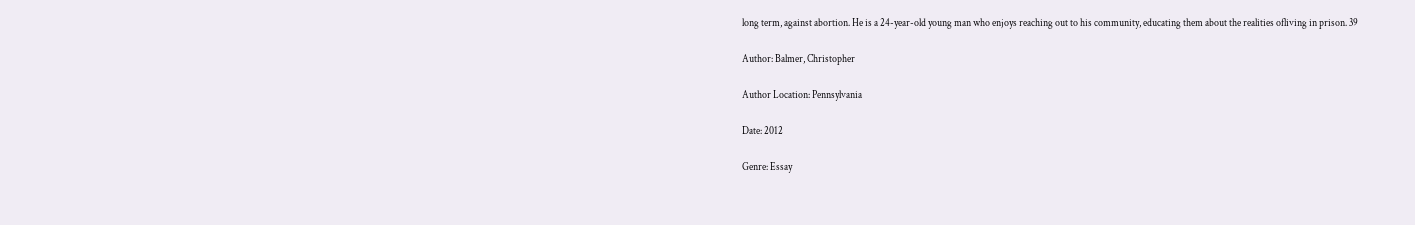long term, against abortion. He is a 24-year-old young man who enjoys reaching out to his community, educating them about the realities ofliving in prison. 39

Author: Balmer, Christopher

Author Location: Pennsylvania

Date: 2012

Genre: Essay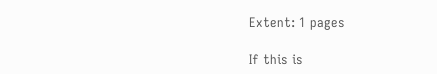Extent: 1 pages

If this is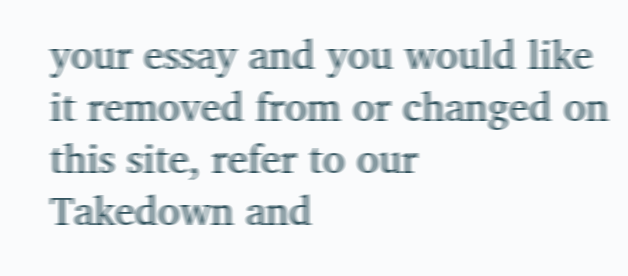your essay and you would like it removed from or changed on this site, refer to our Takedown and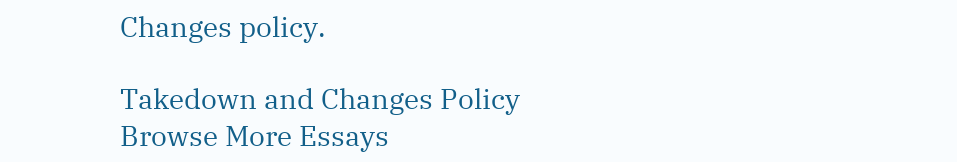Changes policy.

Takedown and Changes Policy
Browse More Essays